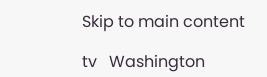Skip to main content

tv   Washington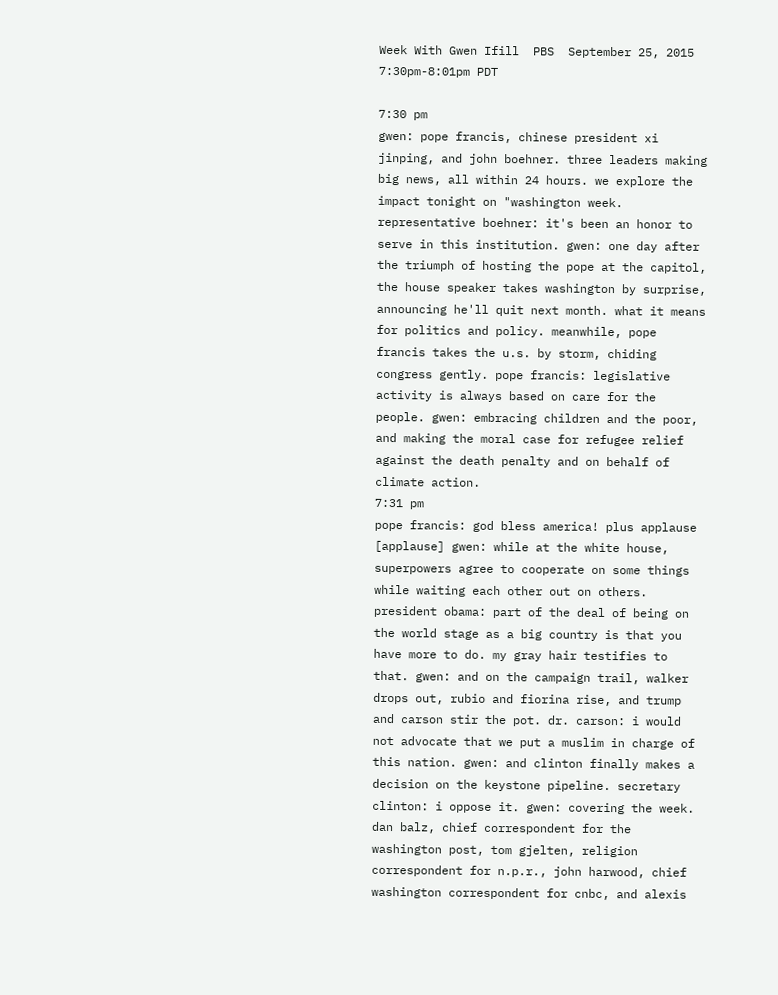Week With Gwen Ifill  PBS  September 25, 2015 7:30pm-8:01pm PDT

7:30 pm
gwen: pope francis, chinese president xi jinping, and john boehner. three leaders making big news, all within 24 hours. we explore the impact tonight on "washington week. representative boehner: it's been an honor to serve in this institution. gwen: one day after the triumph of hosting the pope at the capitol, the house speaker takes washington by surprise, announcing he'll quit next month. what it means for politics and policy. meanwhile, pope francis takes the u.s. by storm, chiding congress gently. pope francis: legislative activity is always based on care for the people. gwen: embracing children and the poor, and making the moral case for refugee relief against the death penalty and on behalf of climate action.
7:31 pm
pope francis: god bless america! plus applause [applause] gwen: while at the white house, superpowers agree to cooperate on some things while waiting each other out on others. president obama: part of the deal of being on the world stage as a big country is that you have more to do. my gray hair testifies to that. gwen: and on the campaign trail, walker drops out, rubio and fiorina rise, and trump and carson stir the pot. dr. carson: i would not advocate that we put a muslim in charge of this nation. gwen: and clinton finally makes a decision on the keystone pipeline. secretary clinton: i oppose it. gwen: covering the week. dan balz, chief correspondent for the washington post, tom gjelten, religion correspondent for n.p.r., john harwood, chief washington correspondent for cnbc, and alexis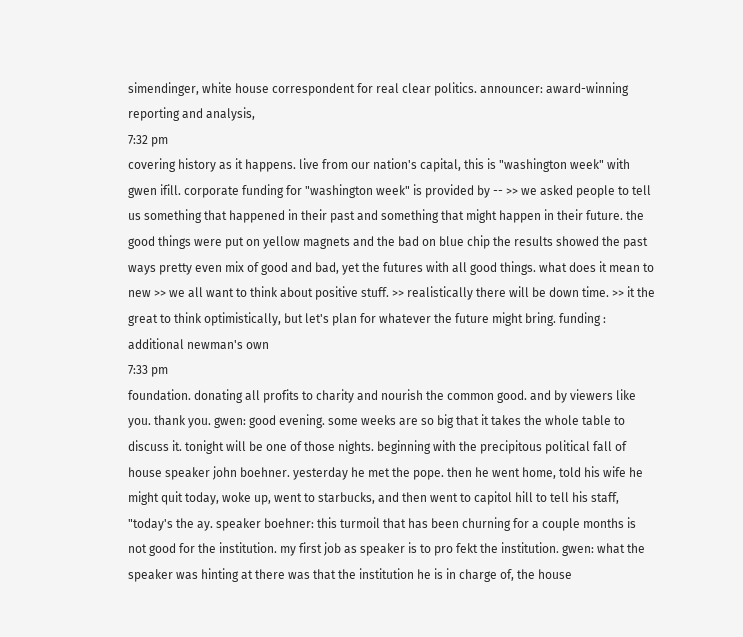simendinger, white house correspondent for real clear politics. announcer: award-winning reporting and analysis,
7:32 pm
covering history as it happens. live from our nation's capital, this is "washington week" with gwen ifill. corporate funding for "washington week" is provided by -- >> we asked people to tell us something that happened in their past and something that might happen in their future. the good things were put on yellow magnets and the bad on blue chip the results showed the past ways pretty even mix of good and bad, yet the futures with all good things. what does it mean to new >> we all want to think about positive stuff. >> realistically there will be down time. >> it the great to think optimistically, but let's plan for whatever the future might bring. funding : additional newman's own
7:33 pm
foundation. donating all profits to charity and nourish the common good. and by viewers like you. thank you. gwen: good evening. some weeks are so big that it takes the whole table to discuss it. tonight will be one of those nights. beginning with the precipitous political fall of house speaker john boehner. yesterday he met the pope. then he went home, told his wife he might quit today, woke up, went to starbucks, and then went to capitol hill to tell his staff, "today's the ay. speaker boehner: this turmoil that has been churning for a couple months is not good for the institution. my first job as speaker is to pro fekt the institution. gwen: what the speaker was hinting at there was that the institution he is in charge of, the house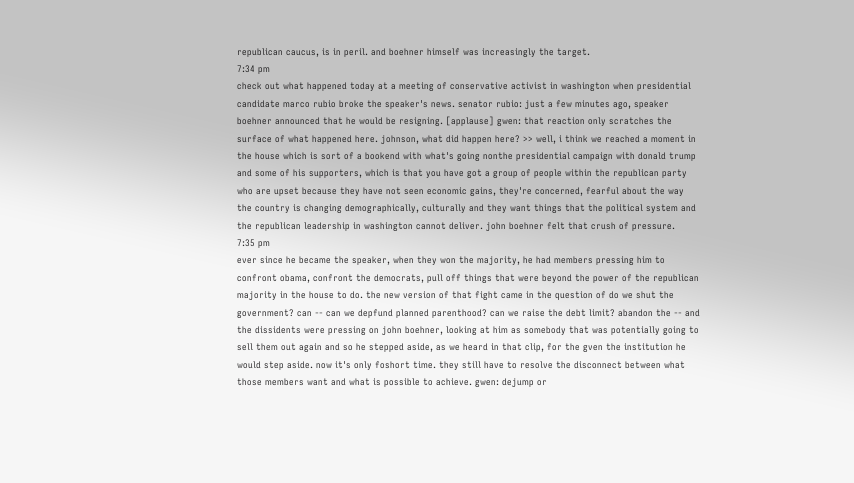republican caucus, is in peril. and boehner himself was increasingly the target.
7:34 pm
check out what happened today at a meeting of conservative activist in washington when presidential candidate marco rubio broke the speaker's news. senator rubio: just a few minutes ago, speaker boehner announced that he would be resigning. [applause] gwen: that reaction only scratches the surface of what happened here. johnson, what did happen here? >> well, i think we reached a moment in the house which is sort of a bookend with what's going nonthe presidential campaign with donald trump and some of his supporters, which is that you have got a group of people within the republican party who are upset because they have not seen economic gains, they're concerned, fearful about the way the country is changing demographically, culturally and they want things that the political system and the republican leadership in washington cannot deliver. john boehner felt that crush of pressure.
7:35 pm
ever since he became the speaker, when they won the majority, he had members pressing him to confront obama, confront the democrats, pull off things that were beyond the power of the republican majority in the house to do. the new version of that fight came in the question of do we shut the government? can -- can we depfund planned parenthood? can we raise the debt limit? abandon the -- and the dissidents were pressing on john boehner, looking at him as somebody that was potentially going to sell them out again and so he stepped aside, as we heard in that clip, for the gven the institution he would step aside. now it's only foshort time. they still have to resolve the disconnect between what those members want and what is possible to achieve. gwen: dejump or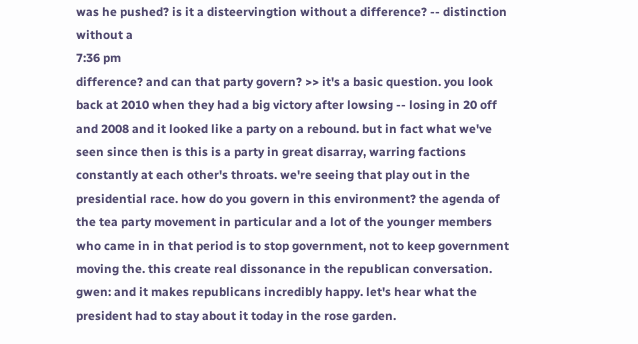was he pushed? is it a disteervingtion without a difference? -- distinction without a
7:36 pm
difference? and can that party govern? >> it's a basic question. you look back at 2010 when they had a big victory after lowsing -- losing in 20 off and 2008 and it looked like a party on a rebound. but in fact what we've seen since then is this is a party in great disarray, warring factions constantly at each other's throats. we're seeing that play out in the presidential race. how do you govern in this environment? the agenda of the tea party movement in particular and a lot of the younger members who came in in that period is to stop government, not to keep government moving the. this create real dissonance in the republican conversation. gwen: and it makes republicans incredibly happy. let's hear what the president had to stay about it today in the rose garden.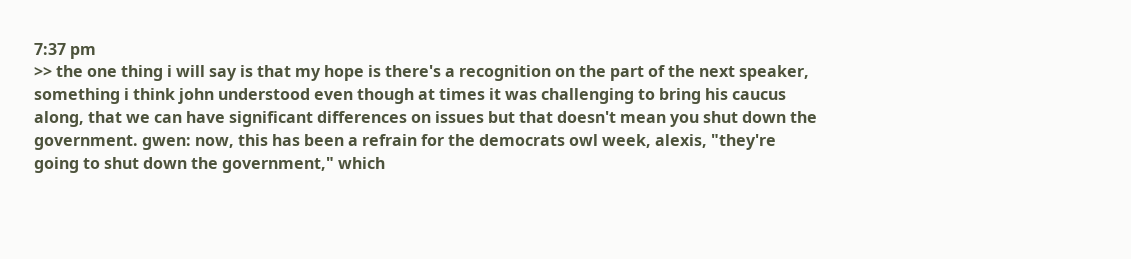7:37 pm
>> the one thing i will say is that my hope is there's a recognition on the part of the next speaker, something i think john understood even though at times it was challenging to bring his caucus along, that we can have significant differences on issues but that doesn't mean you shut down the government. gwen: now, this has been a refrain for the democrats owl week, alexis, "they're going to shut down the government," which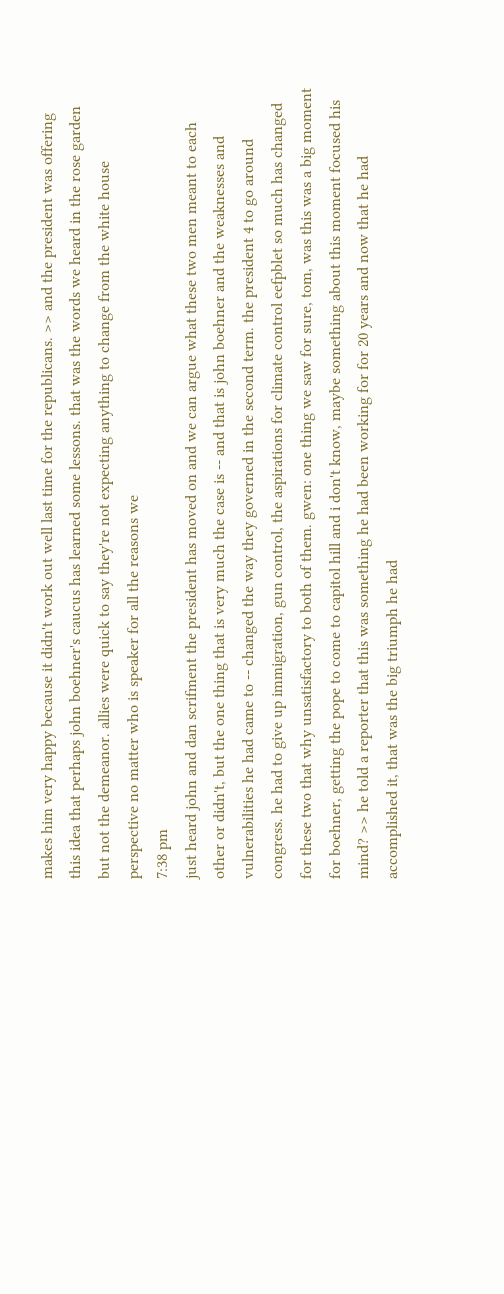makes him very happy because it didn't work out well last time for the republicans. >> and the president was offering this idea that perhaps john boehner's caucus has learned some lessons. that was the words we heard in the rose garden but not the demeanor. allies were quick to say they're not expecting anything to change from the white house perspective no matter who is speaker for all the reasons we
7:38 pm
just heard john and dan scrifment the president has moved on and we can argue what these two men meant to each other or didn't, but the one thing that is very much the case is -- and that is john boehner and the weaknesses and vulnerabilities he had came to -- changed the way they governed in the second term. the president 4 to go around congress. he had to give up immigration, gun control, the aspirations for climate control eefpblet so much has changed for these two that why unsatisfactory to both of them. gwen: one thing we saw for sure, tom, was this was a big moment for boehner, getting the pope to come to capitol hill and i don't know, maybe something about this moment focused his mind? >> he told a reporter that this was something he had been working for for 20 years and now that he had accomplished it, that was the big triumph he had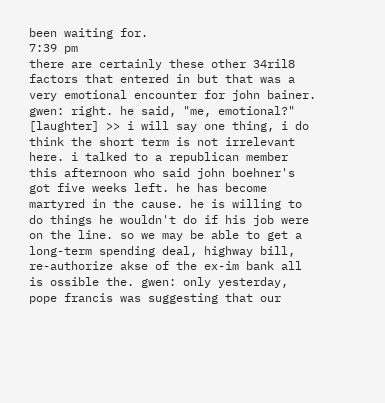been waiting for.
7:39 pm
there are certainly these other 34ril8 factors that entered in but that was a very emotional encounter for john bainer. gwen: right. he said, "me, emotional?" [laughter] >> i will say one thing, i do think the short term is not irrelevant here. i talked to a republican member this afternoon who said john boehner's got five weeks left. he has become martyred in the cause. he is willing to do things he wouldn't do if his job were on the line. so we may be able to get a long-term spending deal, highway bill, re-authorize akse of the ex-im bank all is ossible the. gwen: only yesterday, pope francis was suggesting that our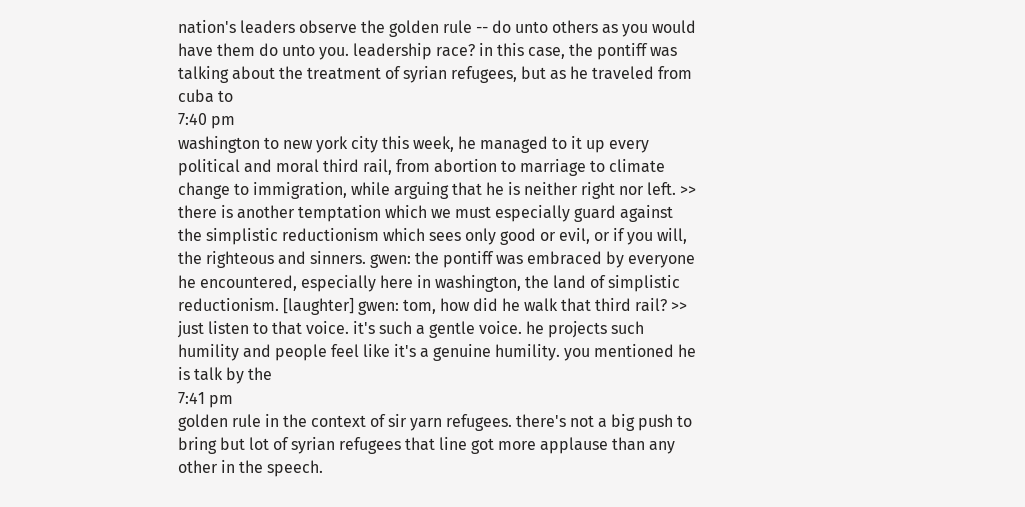nation's leaders observe the golden rule -- do unto others as you would have them do unto you. leadership race? in this case, the pontiff was talking about the treatment of syrian refugees, but as he traveled from cuba to
7:40 pm
washington to new york city this week, he managed to it up every political and moral third rail, from abortion to marriage to climate change to immigration, while arguing that he is neither right nor left. >> there is another temptation which we must especially guard against the simplistic reductionism which sees only good or evil, or if you will, the righteous and sinners. gwen: the pontiff was embraced by everyone he encountered, especially here in washington, the land of simplistic reductionism. [laughter] gwen: tom, how did he walk that third rail? >> just listen to that voice. it's such a gentle voice. he projects such humility and people feel like it's a genuine humility. you mentioned he is talk by the
7:41 pm
golden rule in the context of sir yarn refugees. there's not a big push to bring but lot of syrian refugees that line got more applause than any other in the speech.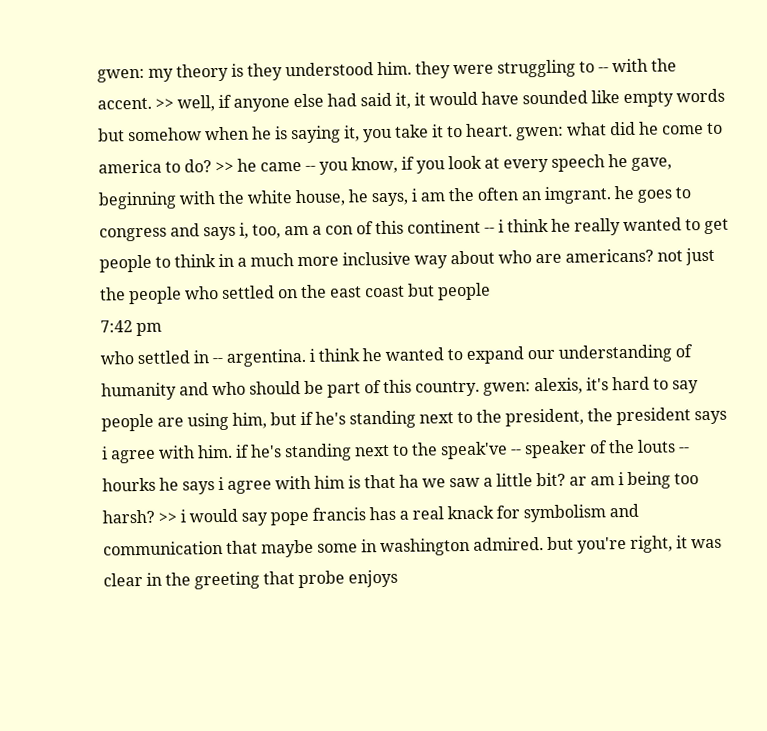gwen: my theory is they understood him. they were struggling to -- with the accent. >> well, if anyone else had said it, it would have sounded like empty words but somehow when he is saying it, you take it to heart. gwen: what did he come to america to do? >> he came -- you know, if you look at every speech he gave, beginning with the white house, he says, i am the often an imgrant. he goes to congress and says i, too, am a con of this continent -- i think he really wanted to get people to think in a much more inclusive way about who are americans? not just the people who settled on the east coast but people
7:42 pm
who settled in -- argentina. i think he wanted to expand our understanding of humanity and who should be part of this country. gwen: alexis, it's hard to say people are using him, but if he's standing next to the president, the president says i agree with him. if he's standing next to the speak've -- speaker of the louts -- hourks he says i agree with him is that ha we saw a little bit? ar am i being too harsh? >> i would say pope francis has a real knack for symbolism and communication that maybe some in washington admired. but you're right, it was clear in the greeting that probe enjoys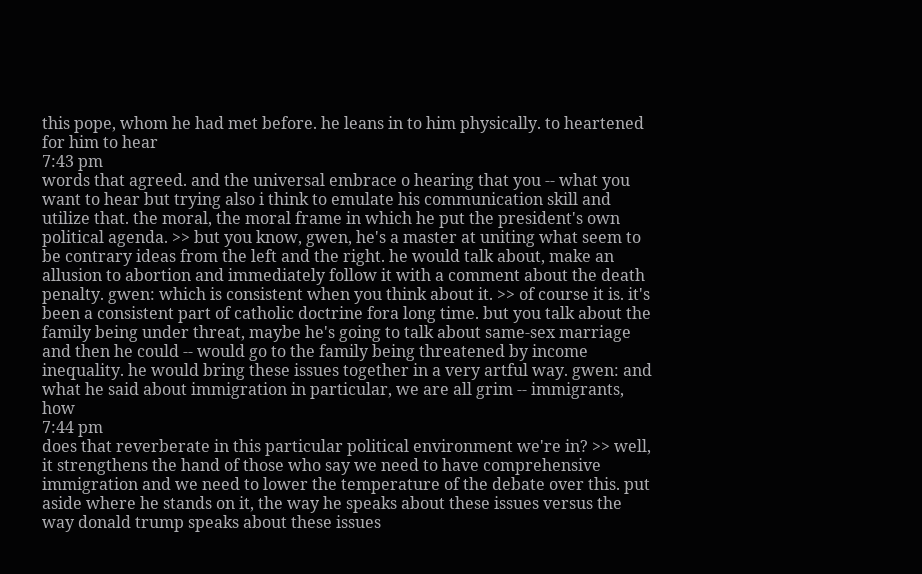this pope, whom he had met before. he leans in to him physically. to heartened for him to hear
7:43 pm
words that agreed. and the universal embrace o hearing that you -- what you want to hear but trying also i think to emulate his communication skill and utilize that. the moral, the moral frame in which he put the president's own political agenda. >> but you know, gwen, he's a master at uniting what seem to be contrary ideas from the left and the right. he would talk about, make an allusion to abortion and immediately follow it with a comment about the death penalty. gwen: which is consistent when you think about it. >> of course it is. it's been a consistent part of catholic doctrine fora long time. but you talk about the family being under threat, maybe he's going to talk about same-sex marriage and then he could -- would go to the family being threatened by income inequality. he would bring these issues together in a very artful way. gwen: and what he said about immigration in particular, we are all grim -- immigrants, how
7:44 pm
does that reverberate in this particular political environment we're in? >> well, it strengthens the hand of those who say we need to have comprehensive immigration and we need to lower the temperature of the debate over this. put aside where he stands on it, the way he speaks about these issues versus the way donald trump speaks about these issues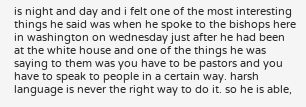is night and day and i felt one of the most interesting things he said was when he spoke to the bishops here in washington on wednesday just after he had been at the white house and one of the things he was saying to them was you have to be pastors and you have to speak to people in a certain way. harsh language is never the right way to do it. so he is able,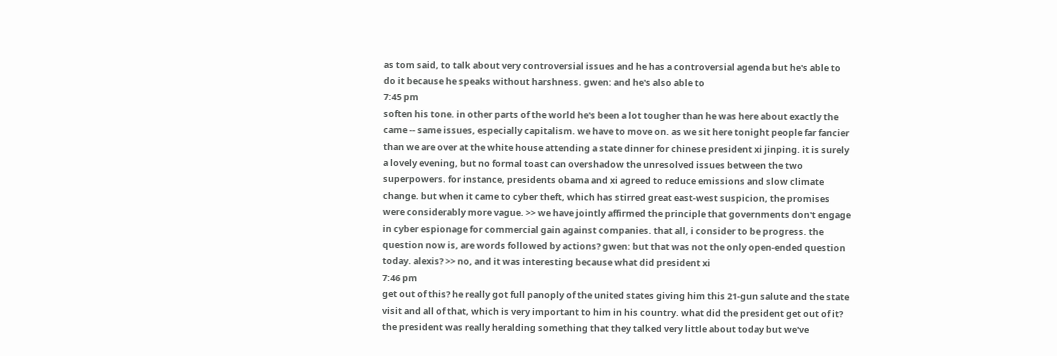as tom said, to talk about very controversial issues and he has a controversial agenda but he's able to do it because he speaks without harshness. gwen: and he's also able to
7:45 pm
soften his tone. in other parts of the world he's been a lot tougher than he was here about exactly the came -- same issues, especially capitalism. we have to move on. as we sit here tonight people far fancier than we are over at the white house attending a state dinner for chinese president xi jinping. it is surely a lovely evening, but no formal toast can overshadow the unresolved issues between the two superpowers. for instance, presidents obama and xi agreed to reduce emissions and slow climate change. but when it came to cyber theft, which has stirred great east-west suspicion, the promises were considerably more vague. >> we have jointly affirmed the principle that governments don't engage in cyber espionage for commercial gain against companies. that all, i consider to be progress. the question now is, are words followed by actions? gwen: but that was not the only open-ended question today. alexis? >> no, and it was interesting because what did president xi
7:46 pm
get out of this? he really got full panoply of the united states giving him this 21-gun salute and the state visit and all of that, which is very important to him in his country. what did the president get out of it? the president was really heralding something that they talked very little about today but we've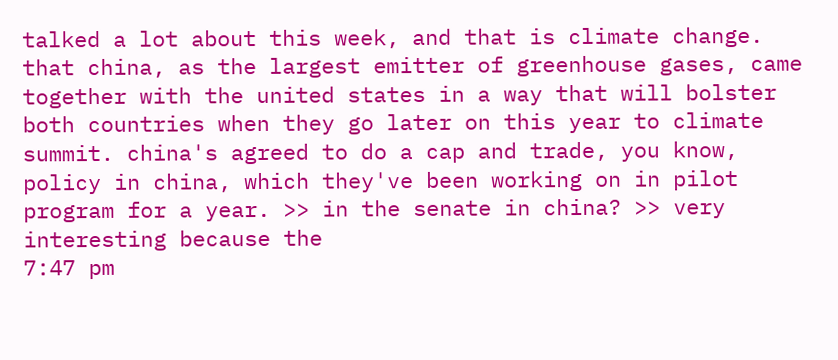talked a lot about this week, and that is climate change. that china, as the largest emitter of greenhouse gases, came together with the united states in a way that will bolster both countries when they go later on this year to climate summit. china's agreed to do a cap and trade, you know, policy in china, which they've been working on in pilot program for a year. >> in the senate in china? >> very interesting because the
7:47 pm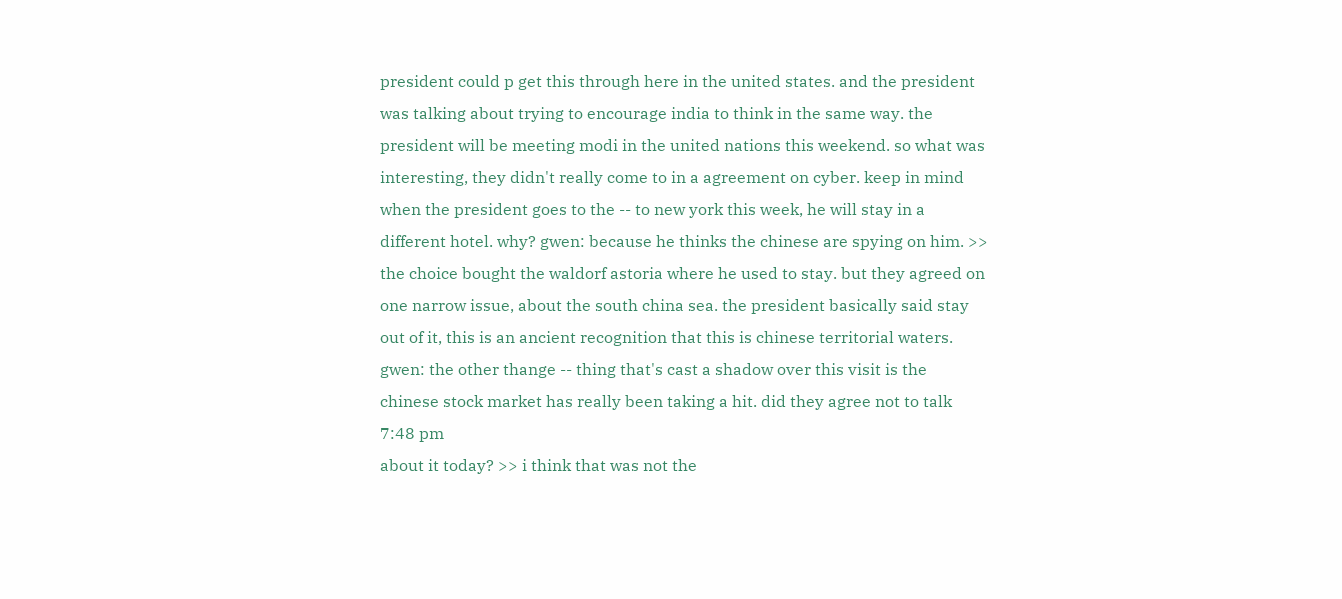president could p get this through here in the united states. and the president was talking about trying to encourage india to think in the same way. the president will be meeting modi in the united nations this weekend. so what was interesting, they didn't really come to in a agreement on cyber. keep in mind when the president goes to the -- to new york this week, he will stay in a different hotel. why? gwen: because he thinks the chinese are spying on him. >> the choice bought the waldorf astoria where he used to stay. but they agreed on one narrow issue, about the south china sea. the president basically said stay out of it, this is an ancient recognition that this is chinese territorial waters. gwen: the other thange -- thing that's cast a shadow over this visit is the chinese stock market has really been taking a hit. did they agree not to talk
7:48 pm
about it today? >> i think that was not the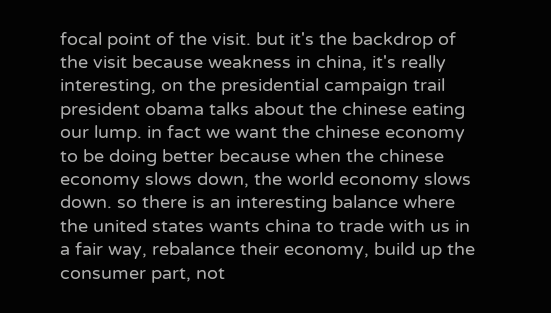focal point of the visit. but it's the backdrop of the visit because weakness in china, it's really interesting, on the presidential campaign trail president obama talks about the chinese eating our lump. in fact we want the chinese economy to be doing better because when the chinese economy slows down, the world economy slows down. so there is an interesting balance where the united states wants china to trade with us in a fair way, rebalance their economy, build up the consumer part, not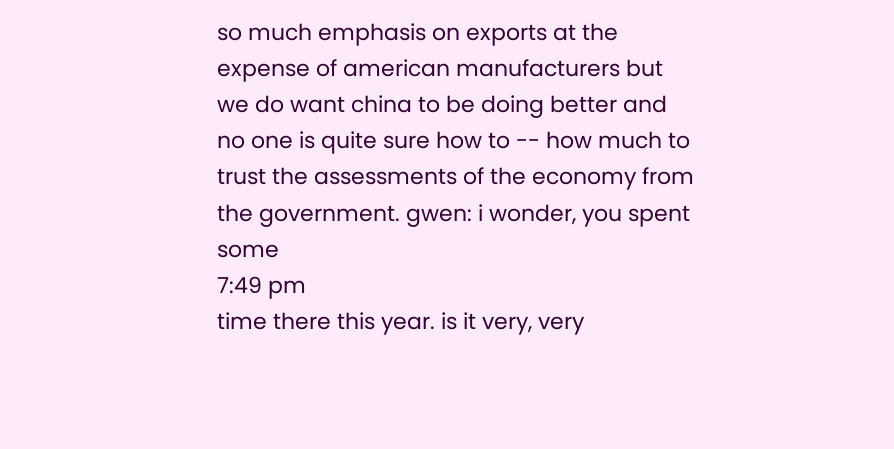so much emphasis on exports at the expense of american manufacturers but we do want china to be doing better and no one is quite sure how to -- how much to trust the assessments of the economy from the government. gwen: i wonder, you spent some
7:49 pm
time there this year. is it very, very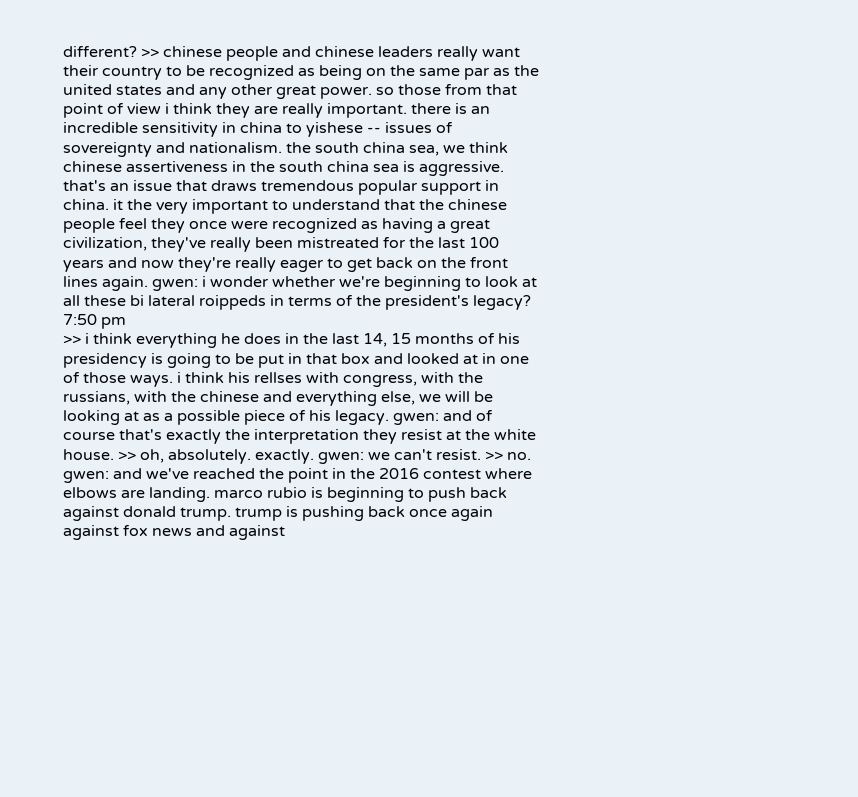different? >> chinese people and chinese leaders really want their country to be recognized as being on the same par as the united states and any other great power. so those from that point of view i think they are really important. there is an incredible sensitivity in china to yishese -- issues of sovereignty and nationalism. the south china sea, we think chinese assertiveness in the south china sea is aggressive. that's an issue that draws tremendous popular support in china. it the very important to understand that the chinese people feel they once were recognized as having a great civilization, they've really been mistreated for the last 100 years and now they're really eager to get back on the front lines again. gwen: i wonder whether we're beginning to look at all these bi lateral roippeds in terms of the president's legacy?
7:50 pm
>> i think everything he does in the last 14, 15 months of his presidency is going to be put in that box and looked at in one of those ways. i think his rellses with congress, with the russians, with the chinese and everything else, we will be looking at as a possible piece of his legacy. gwen: and of course that's exactly the interpretation they resist at the white house. >> oh, absolutely. exactly. gwen: we can't resist. >> no. gwen: and we've reached the point in the 2016 contest where elbows are landing. marco rubio is beginning to push back against donald trump. trump is pushing back once again against fox news and against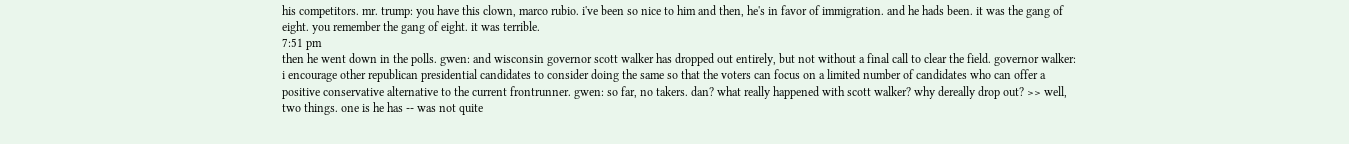his competitors. mr. trump: you have this clown, marco rubio. i've been so nice to him and then, he's in favor of immigration. and he hads been. it was the gang of eight. you remember the gang of eight. it was terrible.
7:51 pm
then he went down in the polls. gwen: and wisconsin governor scott walker has dropped out entirely, but not without a final call to clear the field. governor walker: i encourage other republican presidential candidates to consider doing the same so that the voters can focus on a limited number of candidates who can offer a positive conservative alternative to the current frontrunner. gwen: so far, no takers. dan? what really happened with scott walker? why dereally drop out? >> well, two things. one is he has -- was not quite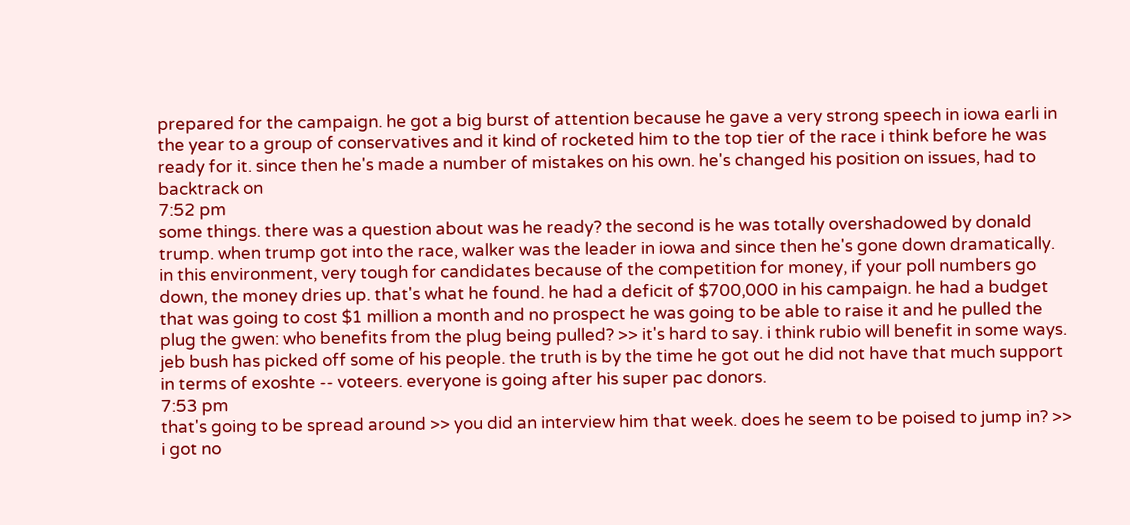prepared for the campaign. he got a big burst of attention because he gave a very strong speech in iowa earli in the year to a group of conservatives and it kind of rocketed him to the top tier of the race i think before he was ready for it. since then he's made a number of mistakes on his own. he's changed his position on issues, had to backtrack on
7:52 pm
some things. there was a question about was he ready? the second is he was totally overshadowed by donald trump. when trump got into the race, walker was the leader in iowa and since then he's gone down dramatically. in this environment, very tough for candidates because of the competition for money, if your poll numbers go down, the money dries up. that's what he found. he had a deficit of $700,000 in his campaign. he had a budget that was going to cost $1 million a month and no prospect he was going to be able to raise it and he pulled the plug the gwen: who benefits from the plug being pulled? >> it's hard to say. i think rubio will benefit in some ways. jeb bush has picked off some of his people. the truth is by the time he got out he did not have that much support in terms of exoshte -- voteers. everyone is going after his super pac donors.
7:53 pm
that's going to be spread around >> you did an interview him that week. does he seem to be poised to jump in? >> i got no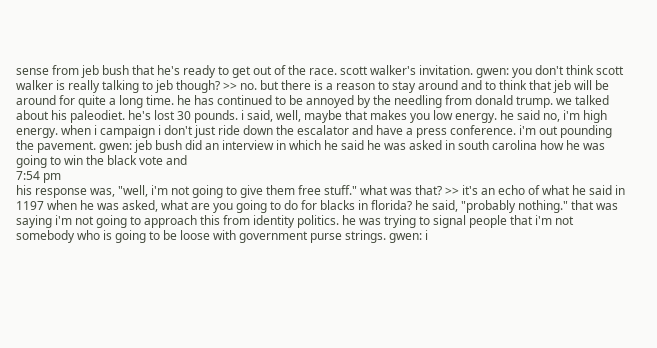sense from jeb bush that he's ready to get out of the race. scott walker's invitation. gwen: you don't think scott walker is really talking to jeb though? >> no. but there is a reason to stay around and to think that jeb will be around for quite a long time. he has continued to be annoyed by the needling from donald trump. we talked about his paleodiet. he's lost 30 pounds. i said, well, maybe that makes you low energy. he said no, i'm high energy. when i campaign i don't just ride down the escalator and have a press conference. i'm out pounding the pavement. gwen: jeb bush did an interview in which he said he was asked in south carolina how he was going to win the black vote and
7:54 pm
his response was, "well, i'm not going to give them free stuff." what was that? >> it's an echo of what he said in 1197 when he was asked, what are you going to do for blacks in florida? he said, "probably nothing." that was saying i'm not going to approach this from identity politics. he was trying to signal people that i'm not somebody who is going to be loose with government purse strings. gwen: i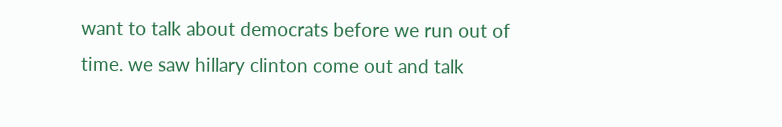want to talk about democrats before we run out of time. we saw hillary clinton come out and talk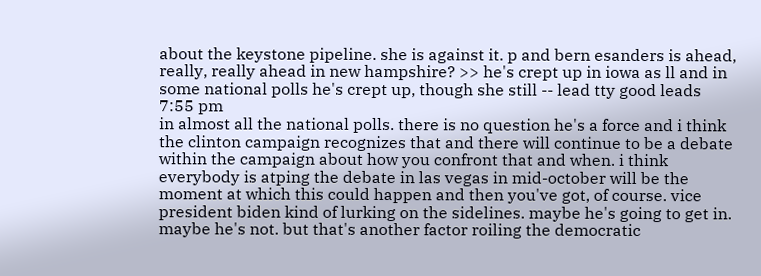about the keystone pipeline. she is against it. p and bern esanders is ahead, really, really ahead in new hampshire? >> he's crept up in iowa as ll and in some national polls he's crept up, though she still -- lead tty good leads
7:55 pm
in almost all the national polls. there is no question he's a force and i think the clinton campaign recognizes that and there will continue to be a debate within the campaign about how you confront that and when. i think everybody is atping the debate in las vegas in mid-october will be the moment at which this could happen and then you've got, of course. vice president biden kind of lurking on the sidelines. maybe he's going to get in. maybe he's not. but that's another factor roiling the democratic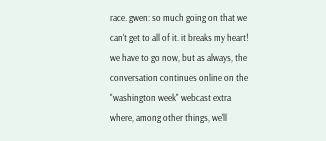race. gwen: so much going on that we can't get to all of it. it breaks my heart! we have to go now, but as always, the conversation continues online on the "washington week" webcast extra where, among other things, we'll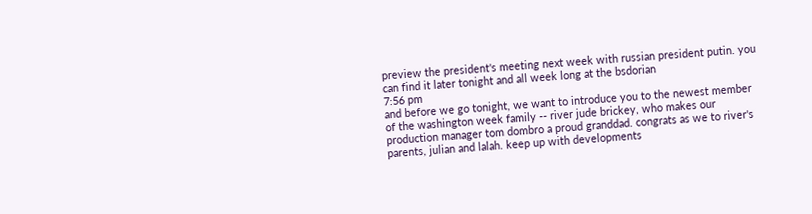preview the president's meeting next week with russian president putin. you can find it later tonight and all week long at the bsdorian
7:56 pm
and before we go tonight, we want to introduce you to the newest member of the washington week family -- river jude brickey, who makes our production manager tom dombro a proud granddad. congrats as we to river's parents, julian and lalah. keep up with developments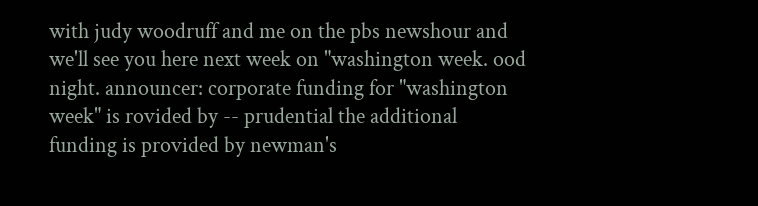with judy woodruff and me on the pbs newshour and we'll see you here next week on "washington week. ood night. announcer: corporate funding for "washington week" is rovided by -- prudential the additional funding is provided by newman's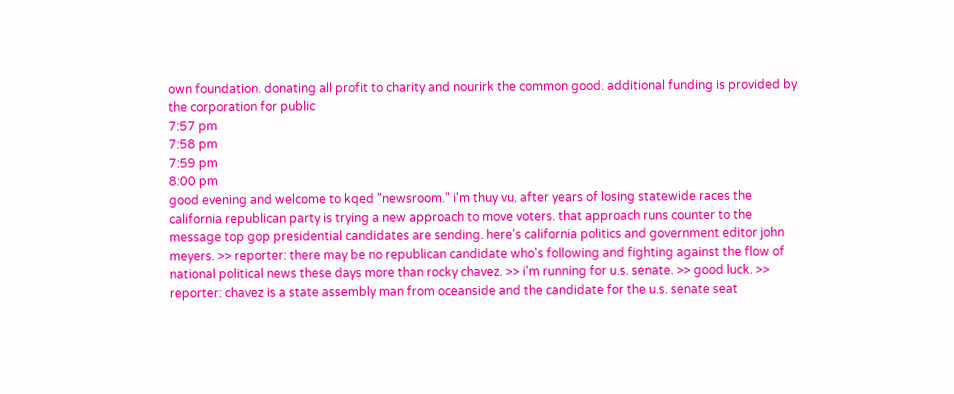own foundation. donating all profit to charity and nourirk the common good. additional funding is provided by the corporation for public
7:57 pm
7:58 pm
7:59 pm
8:00 pm
good evening and welcome to kqed "newsroom." i'm thuy vu. after years of losing statewide races the california republican party is trying a new approach to move voters. that approach runs counter to the message top gop presidential candidates are sending. here's california politics and government editor john meyers. >> reporter: there may be no republican candidate who's following and fighting against the flow of national political news these days more than rocky chavez. >> i'm running for u.s. senate. >> good luck. >> reporter: chavez is a state assembly man from oceanside and the candidate for the u.s. senate seat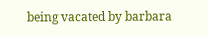being vacated by barbara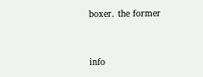boxer. the former


info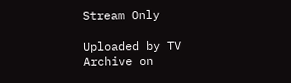Stream Only

Uploaded by TV Archive on